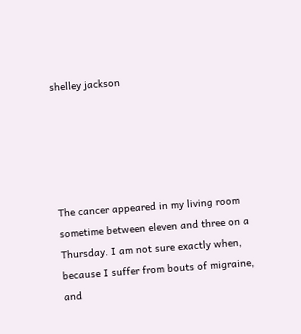shelley jackson





The cancer appeared in my living room sometime between eleven and three on a Thursday. I am not sure exactly when, because I suffer from bouts of migraine, and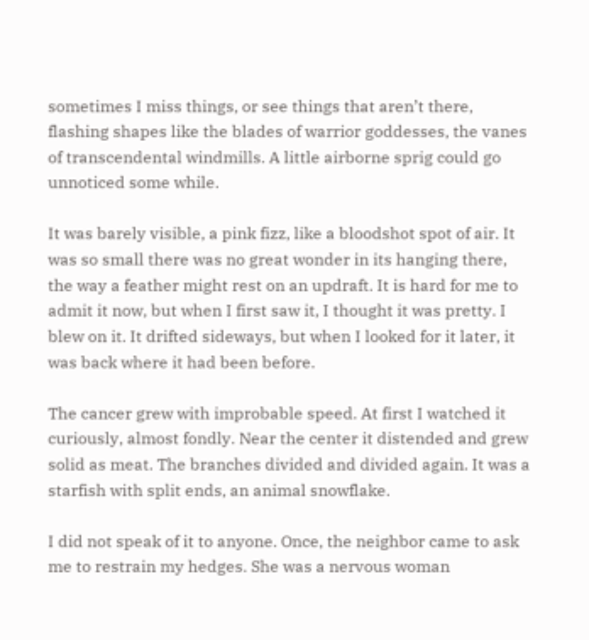sometimes I miss things, or see things that aren’t there, flashing shapes like the blades of warrior goddesses, the vanes of transcendental windmills. A little airborne sprig could go unnoticed some while.

It was barely visible, a pink fizz, like a bloodshot spot of air. It was so small there was no great wonder in its hanging there, the way a feather might rest on an updraft. It is hard for me to admit it now, but when I first saw it, I thought it was pretty. I blew on it. It drifted sideways, but when I looked for it later, it was back where it had been before.

The cancer grew with improbable speed. At first I watched it curiously, almost fondly. Near the center it distended and grew solid as meat. The branches divided and divided again. It was a starfish with split ends, an animal snowflake.

I did not speak of it to anyone. Once, the neighbor came to ask me to restrain my hedges. She was a nervous woman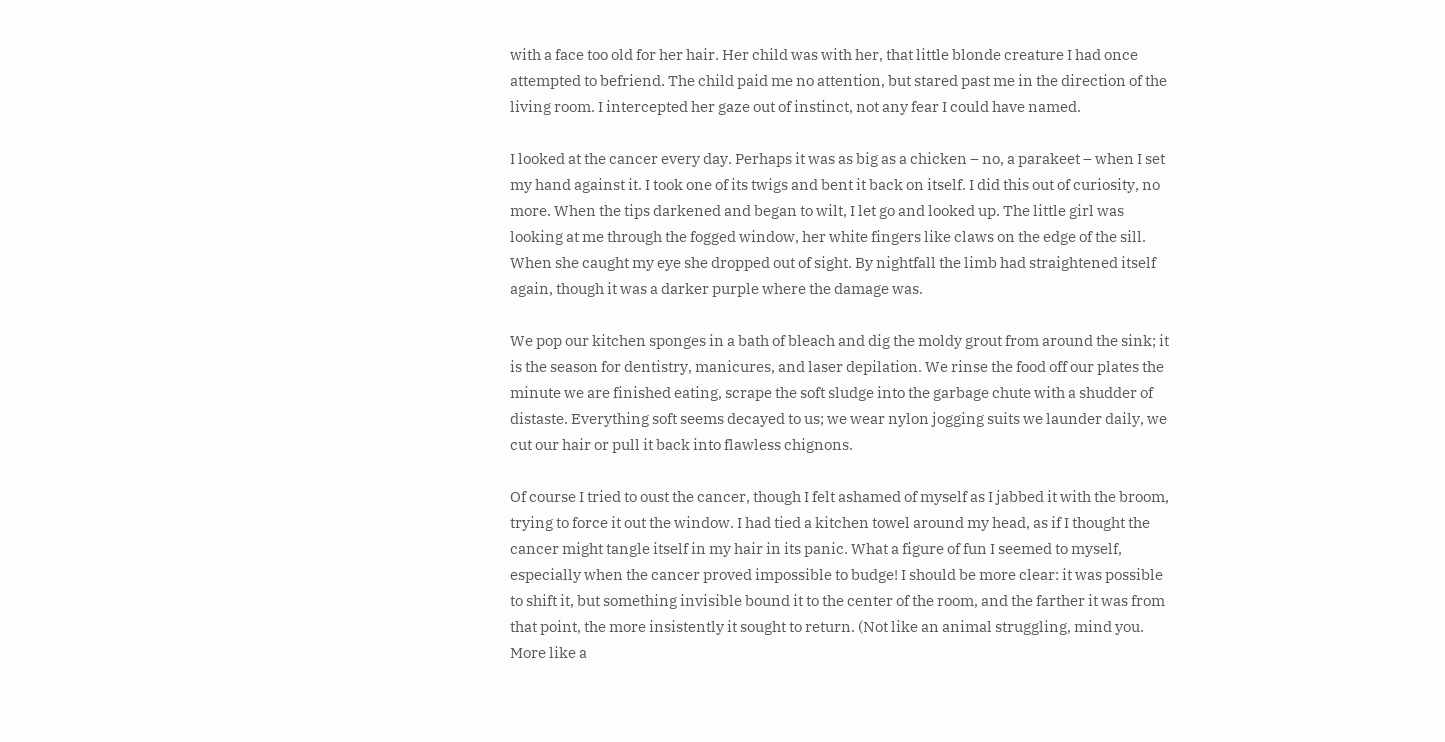with a face too old for her hair. Her child was with her, that little blonde creature I had once attempted to befriend. The child paid me no attention, but stared past me in the direction of the living room. I intercepted her gaze out of instinct, not any fear I could have named.

I looked at the cancer every day. Perhaps it was as big as a chicken – no, a parakeet – when I set my hand against it. I took one of its twigs and bent it back on itself. I did this out of curiosity, no more. When the tips darkened and began to wilt, I let go and looked up. The little girl was looking at me through the fogged window, her white fingers like claws on the edge of the sill. When she caught my eye she dropped out of sight. By nightfall the limb had straightened itself again, though it was a darker purple where the damage was.

We pop our kitchen sponges in a bath of bleach and dig the moldy grout from around the sink; it is the season for dentistry, manicures, and laser depilation. We rinse the food off our plates the minute we are finished eating, scrape the soft sludge into the garbage chute with a shudder of distaste. Everything soft seems decayed to us; we wear nylon jogging suits we launder daily, we cut our hair or pull it back into flawless chignons.

Of course I tried to oust the cancer, though I felt ashamed of myself as I jabbed it with the broom, trying to force it out the window. I had tied a kitchen towel around my head, as if I thought the cancer might tangle itself in my hair in its panic. What a figure of fun I seemed to myself, especially when the cancer proved impossible to budge! I should be more clear: it was possible to shift it, but something invisible bound it to the center of the room, and the farther it was from that point, the more insistently it sought to return. (Not like an animal struggling, mind you. More like a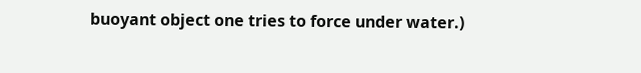buoyant object one tries to force under water.)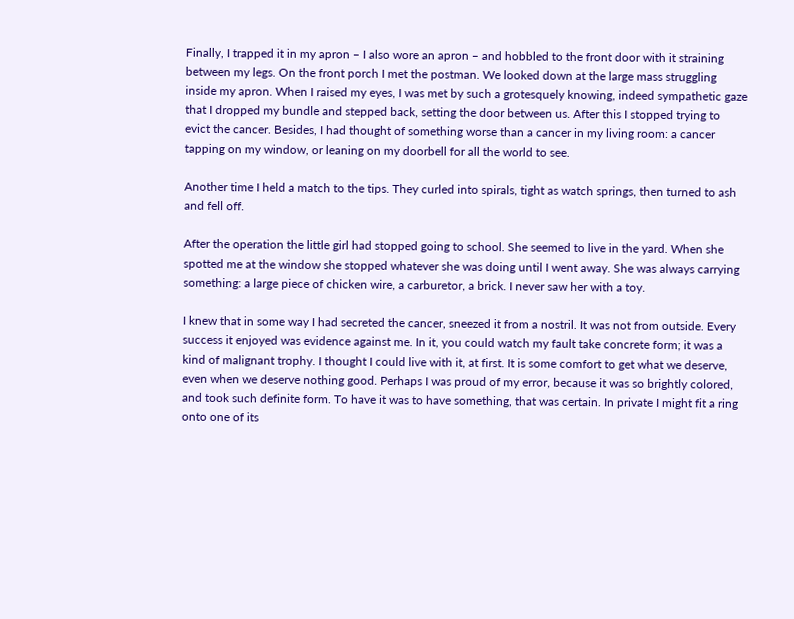Finally, I trapped it in my apron – I also wore an apron – and hobbled to the front door with it straining between my legs. On the front porch I met the postman. We looked down at the large mass struggling inside my apron. When I raised my eyes, I was met by such a grotesquely knowing, indeed sympathetic gaze that I dropped my bundle and stepped back, setting the door between us. After this I stopped trying to evict the cancer. Besides, I had thought of something worse than a cancer in my living room: a cancer tapping on my window, or leaning on my doorbell for all the world to see.

Another time I held a match to the tips. They curled into spirals, tight as watch springs, then turned to ash and fell off.

After the operation the little girl had stopped going to school. She seemed to live in the yard. When she spotted me at the window she stopped whatever she was doing until I went away. She was always carrying something: a large piece of chicken wire, a carburetor, a brick. I never saw her with a toy.

I knew that in some way I had secreted the cancer, sneezed it from a nostril. It was not from outside. Every success it enjoyed was evidence against me. In it, you could watch my fault take concrete form; it was a kind of malignant trophy. I thought I could live with it, at first. It is some comfort to get what we deserve, even when we deserve nothing good. Perhaps I was proud of my error, because it was so brightly colored, and took such definite form. To have it was to have something, that was certain. In private I might fit a ring onto one of its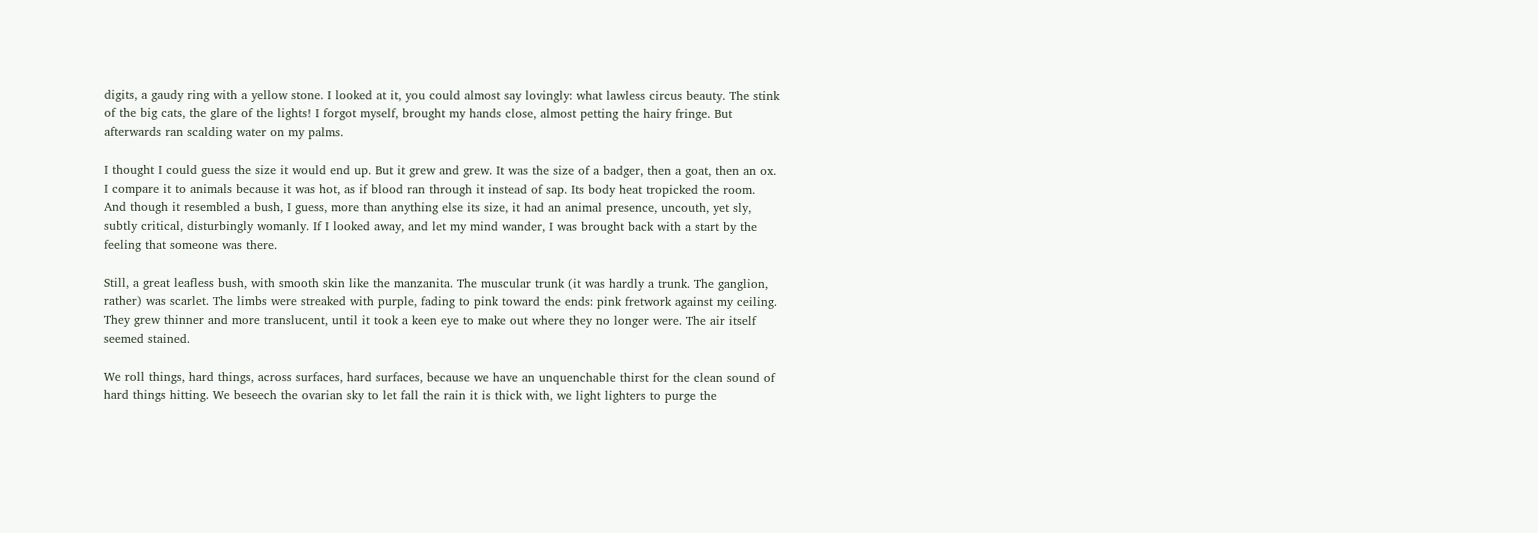digits, a gaudy ring with a yellow stone. I looked at it, you could almost say lovingly: what lawless circus beauty. The stink of the big cats, the glare of the lights! I forgot myself, brought my hands close, almost petting the hairy fringe. But afterwards ran scalding water on my palms.

I thought I could guess the size it would end up. But it grew and grew. It was the size of a badger, then a goat, then an ox. I compare it to animals because it was hot, as if blood ran through it instead of sap. Its body heat tropicked the room. And though it resembled a bush, I guess, more than anything else its size, it had an animal presence, uncouth, yet sly, subtly critical, disturbingly womanly. If I looked away, and let my mind wander, I was brought back with a start by the feeling that someone was there.

Still, a great leafless bush, with smooth skin like the manzanita. The muscular trunk (it was hardly a trunk. The ganglion, rather) was scarlet. The limbs were streaked with purple, fading to pink toward the ends: pink fretwork against my ceiling. They grew thinner and more translucent, until it took a keen eye to make out where they no longer were. The air itself seemed stained.

We roll things, hard things, across surfaces, hard surfaces, because we have an unquenchable thirst for the clean sound of hard things hitting. We beseech the ovarian sky to let fall the rain it is thick with, we light lighters to purge the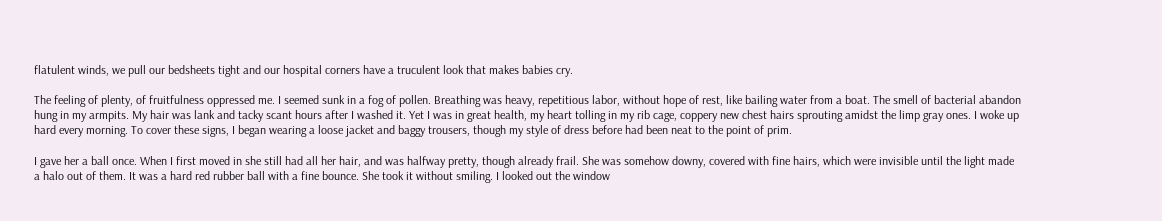flatulent winds, we pull our bedsheets tight and our hospital corners have a truculent look that makes babies cry.

The feeling of plenty, of fruitfulness oppressed me. I seemed sunk in a fog of pollen. Breathing was heavy, repetitious labor, without hope of rest, like bailing water from a boat. The smell of bacterial abandon hung in my armpits. My hair was lank and tacky scant hours after I washed it. Yet I was in great health, my heart tolling in my rib cage, coppery new chest hairs sprouting amidst the limp gray ones. I woke up hard every morning. To cover these signs, I began wearing a loose jacket and baggy trousers, though my style of dress before had been neat to the point of prim.

I gave her a ball once. When I first moved in she still had all her hair, and was halfway pretty, though already frail. She was somehow downy, covered with fine hairs, which were invisible until the light made a halo out of them. It was a hard red rubber ball with a fine bounce. She took it without smiling. I looked out the window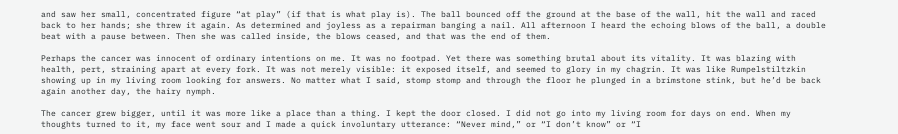and saw her small, concentrated figure “at play” (if that is what play is). The ball bounced off the ground at the base of the wall, hit the wall and raced back to her hands; she threw it again. As determined and joyless as a repairman banging a nail. All afternoon I heard the echoing blows of the ball, a double beat with a pause between. Then she was called inside, the blows ceased, and that was the end of them.

Perhaps the cancer was innocent of ordinary intentions on me. It was no footpad. Yet there was something brutal about its vitality. It was blazing with health, pert, straining apart at every fork. It was not merely visible: it exposed itself, and seemed to glory in my chagrin. It was like Rumpelstiltzkin showing up in my living room looking for answers. No matter what I said, stomp stomp and through the floor he plunged in a brimstone stink, but he’d be back again another day, the hairy nymph.

The cancer grew bigger, until it was more like a place than a thing. I kept the door closed. I did not go into my living room for days on end. When my thoughts turned to it, my face went sour and I made a quick involuntary utterance: “Never mind,” or “I don’t know” or “I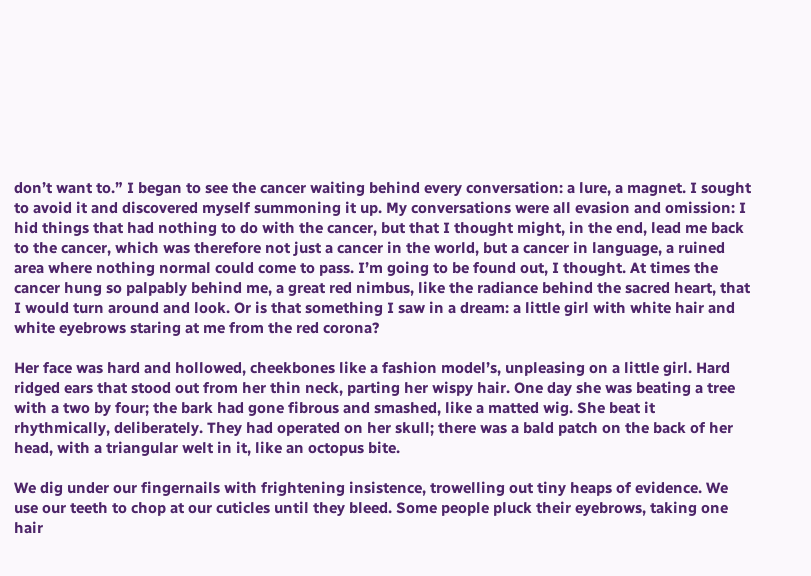don’t want to.” I began to see the cancer waiting behind every conversation: a lure, a magnet. I sought to avoid it and discovered myself summoning it up. My conversations were all evasion and omission: I hid things that had nothing to do with the cancer, but that I thought might, in the end, lead me back to the cancer, which was therefore not just a cancer in the world, but a cancer in language, a ruined area where nothing normal could come to pass. I’m going to be found out, I thought. At times the cancer hung so palpably behind me, a great red nimbus, like the radiance behind the sacred heart, that I would turn around and look. Or is that something I saw in a dream: a little girl with white hair and white eyebrows staring at me from the red corona?

Her face was hard and hollowed, cheekbones like a fashion model’s, unpleasing on a little girl. Hard ridged ears that stood out from her thin neck, parting her wispy hair. One day she was beating a tree with a two by four; the bark had gone fibrous and smashed, like a matted wig. She beat it rhythmically, deliberately. They had operated on her skull; there was a bald patch on the back of her head, with a triangular welt in it, like an octopus bite.

We dig under our fingernails with frightening insistence, trowelling out tiny heaps of evidence. We use our teeth to chop at our cuticles until they bleed. Some people pluck their eyebrows, taking one hair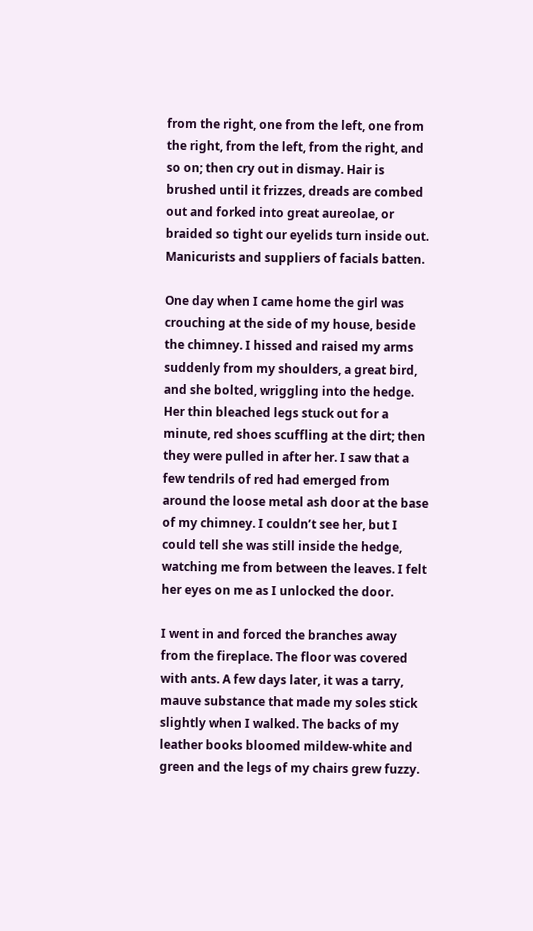from the right, one from the left, one from the right, from the left, from the right, and so on; then cry out in dismay. Hair is brushed until it frizzes, dreads are combed out and forked into great aureolae, or braided so tight our eyelids turn inside out. Manicurists and suppliers of facials batten.

One day when I came home the girl was crouching at the side of my house, beside the chimney. I hissed and raised my arms suddenly from my shoulders, a great bird, and she bolted, wriggling into the hedge. Her thin bleached legs stuck out for a minute, red shoes scuffling at the dirt; then they were pulled in after her. I saw that a few tendrils of red had emerged from around the loose metal ash door at the base of my chimney. I couldn’t see her, but I could tell she was still inside the hedge, watching me from between the leaves. I felt her eyes on me as I unlocked the door.

I went in and forced the branches away from the fireplace. The floor was covered with ants. A few days later, it was a tarry, mauve substance that made my soles stick slightly when I walked. The backs of my leather books bloomed mildew-white and green and the legs of my chairs grew fuzzy.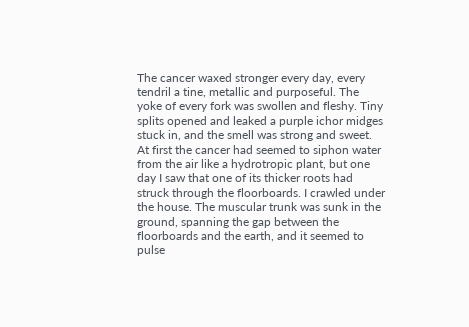The cancer waxed stronger every day, every tendril a tine, metallic and purposeful. The yoke of every fork was swollen and fleshy. Tiny splits opened and leaked a purple ichor midges stuck in, and the smell was strong and sweet. At first the cancer had seemed to siphon water from the air like a hydrotropic plant, but one day I saw that one of its thicker roots had struck through the floorboards. I crawled under the house. The muscular trunk was sunk in the ground, spanning the gap between the floorboards and the earth, and it seemed to pulse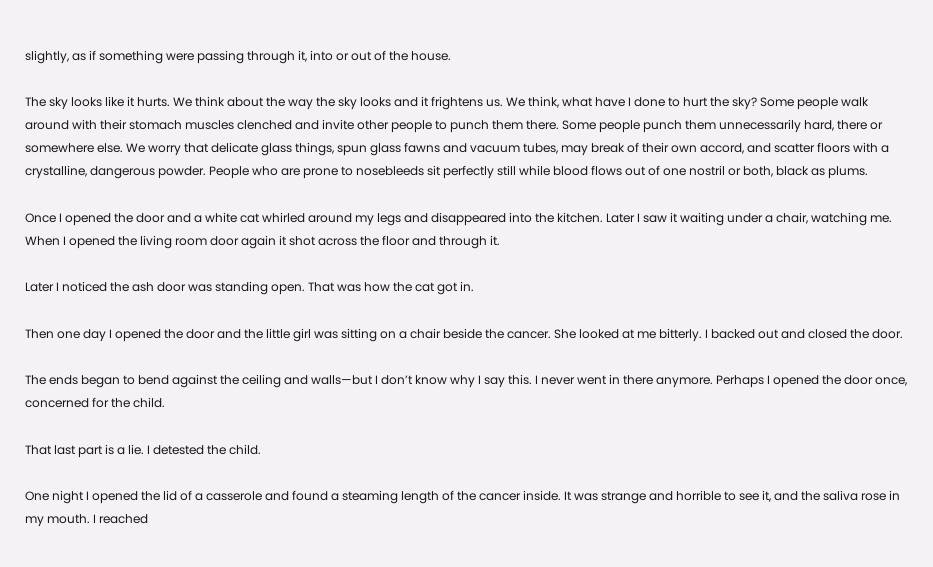slightly, as if something were passing through it, into or out of the house.

The sky looks like it hurts. We think about the way the sky looks and it frightens us. We think, what have I done to hurt the sky? Some people walk around with their stomach muscles clenched and invite other people to punch them there. Some people punch them unnecessarily hard, there or somewhere else. We worry that delicate glass things, spun glass fawns and vacuum tubes, may break of their own accord, and scatter floors with a crystalline, dangerous powder. People who are prone to nosebleeds sit perfectly still while blood flows out of one nostril or both, black as plums.

Once I opened the door and a white cat whirled around my legs and disappeared into the kitchen. Later I saw it waiting under a chair, watching me. When I opened the living room door again it shot across the floor and through it.

Later I noticed the ash door was standing open. That was how the cat got in.

Then one day I opened the door and the little girl was sitting on a chair beside the cancer. She looked at me bitterly. I backed out and closed the door.

The ends began to bend against the ceiling and walls—but I don’t know why I say this. I never went in there anymore. Perhaps I opened the door once, concerned for the child.

That last part is a lie. I detested the child.

One night I opened the lid of a casserole and found a steaming length of the cancer inside. It was strange and horrible to see it, and the saliva rose in my mouth. I reached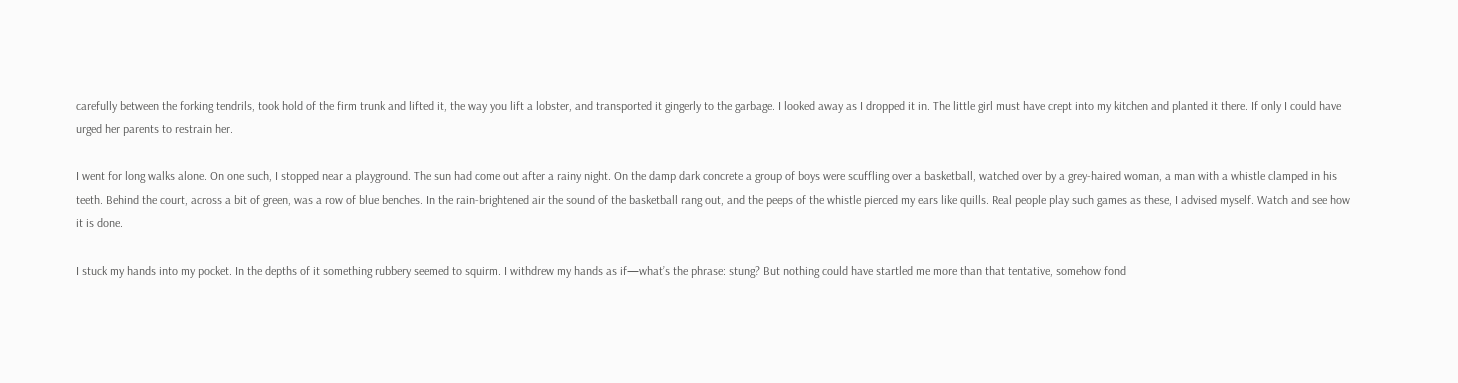carefully between the forking tendrils, took hold of the firm trunk and lifted it, the way you lift a lobster, and transported it gingerly to the garbage. I looked away as I dropped it in. The little girl must have crept into my kitchen and planted it there. If only I could have urged her parents to restrain her.

I went for long walks alone. On one such, I stopped near a playground. The sun had come out after a rainy night. On the damp dark concrete a group of boys were scuffling over a basketball, watched over by a grey-haired woman, a man with a whistle clamped in his teeth. Behind the court, across a bit of green, was a row of blue benches. In the rain-brightened air the sound of the basketball rang out, and the peeps of the whistle pierced my ears like quills. Real people play such games as these, I advised myself. Watch and see how it is done.

I stuck my hands into my pocket. In the depths of it something rubbery seemed to squirm. I withdrew my hands as if—what’s the phrase: stung? But nothing could have startled me more than that tentative, somehow fond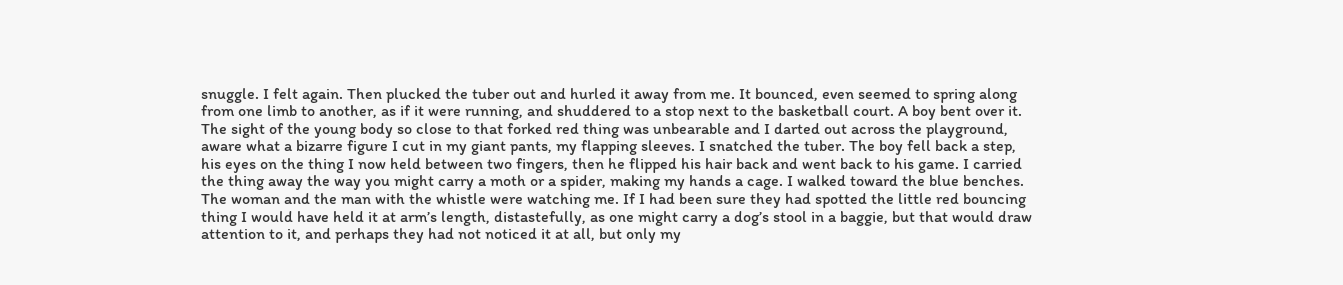snuggle. I felt again. Then plucked the tuber out and hurled it away from me. It bounced, even seemed to spring along from one limb to another, as if it were running, and shuddered to a stop next to the basketball court. A boy bent over it. The sight of the young body so close to that forked red thing was unbearable and I darted out across the playground, aware what a bizarre figure I cut in my giant pants, my flapping sleeves. I snatched the tuber. The boy fell back a step, his eyes on the thing I now held between two fingers, then he flipped his hair back and went back to his game. I carried the thing away the way you might carry a moth or a spider, making my hands a cage. I walked toward the blue benches. The woman and the man with the whistle were watching me. If I had been sure they had spotted the little red bouncing thing I would have held it at arm’s length, distastefully, as one might carry a dog’s stool in a baggie, but that would draw attention to it, and perhaps they had not noticed it at all, but only my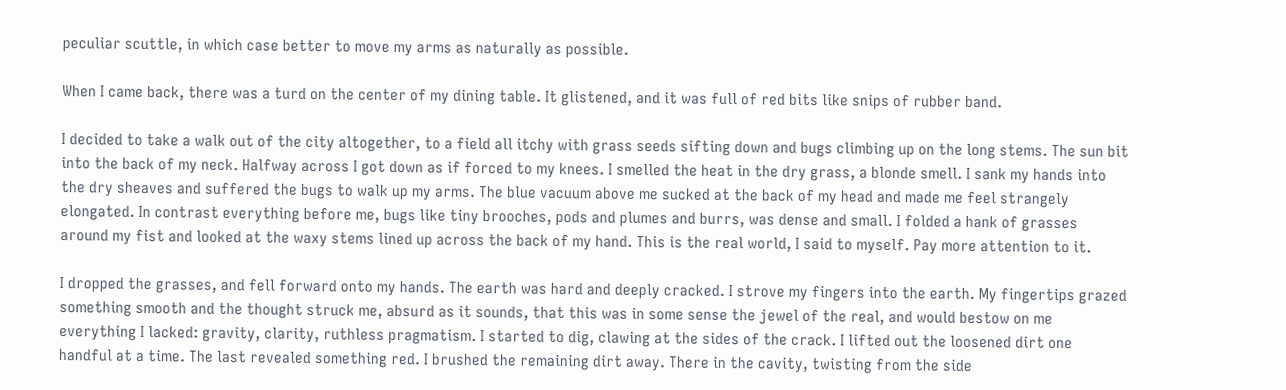peculiar scuttle, in which case better to move my arms as naturally as possible.

When I came back, there was a turd on the center of my dining table. It glistened, and it was full of red bits like snips of rubber band.

I decided to take a walk out of the city altogether, to a field all itchy with grass seeds sifting down and bugs climbing up on the long stems. The sun bit into the back of my neck. Halfway across I got down as if forced to my knees. I smelled the heat in the dry grass, a blonde smell. I sank my hands into the dry sheaves and suffered the bugs to walk up my arms. The blue vacuum above me sucked at the back of my head and made me feel strangely elongated. In contrast everything before me, bugs like tiny brooches, pods and plumes and burrs, was dense and small. I folded a hank of grasses around my fist and looked at the waxy stems lined up across the back of my hand. This is the real world, I said to myself. Pay more attention to it.

I dropped the grasses, and fell forward onto my hands. The earth was hard and deeply cracked. I strove my fingers into the earth. My fingertips grazed something smooth and the thought struck me, absurd as it sounds, that this was in some sense the jewel of the real, and would bestow on me everything I lacked: gravity, clarity, ruthless pragmatism. I started to dig, clawing at the sides of the crack. I lifted out the loosened dirt one handful at a time. The last revealed something red. I brushed the remaining dirt away. There in the cavity, twisting from the side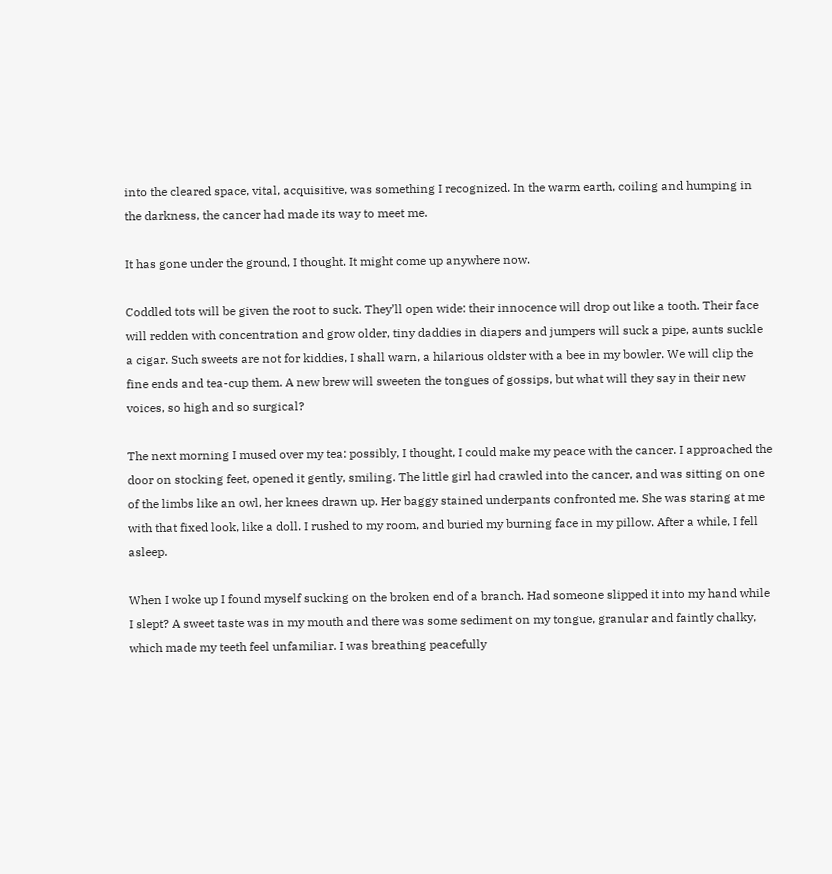into the cleared space, vital, acquisitive, was something I recognized. In the warm earth, coiling and humping in the darkness, the cancer had made its way to meet me.

It has gone under the ground, I thought. It might come up anywhere now.

Coddled tots will be given the root to suck. They’ll open wide: their innocence will drop out like a tooth. Their face will redden with concentration and grow older, tiny daddies in diapers and jumpers will suck a pipe, aunts suckle a cigar. Such sweets are not for kiddies, I shall warn, a hilarious oldster with a bee in my bowler. We will clip the fine ends and tea-cup them. A new brew will sweeten the tongues of gossips, but what will they say in their new voices, so high and so surgical?

The next morning I mused over my tea: possibly, I thought, I could make my peace with the cancer. I approached the door on stocking feet, opened it gently, smiling. The little girl had crawled into the cancer, and was sitting on one of the limbs like an owl, her knees drawn up. Her baggy stained underpants confronted me. She was staring at me with that fixed look, like a doll. I rushed to my room, and buried my burning face in my pillow. After a while, I fell asleep.

When I woke up I found myself sucking on the broken end of a branch. Had someone slipped it into my hand while I slept? A sweet taste was in my mouth and there was some sediment on my tongue, granular and faintly chalky, which made my teeth feel unfamiliar. I was breathing peacefully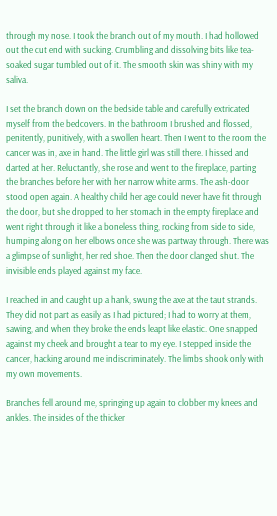through my nose. I took the branch out of my mouth. I had hollowed out the cut end with sucking. Crumbling and dissolving bits like tea-soaked sugar tumbled out of it. The smooth skin was shiny with my saliva.

I set the branch down on the bedside table and carefully extricated myself from the bedcovers. In the bathroom I brushed and flossed, penitently, punitively, with a swollen heart. Then I went to the room the cancer was in, axe in hand. The little girl was still there. I hissed and darted at her. Reluctantly, she rose and went to the fireplace, parting the branches before her with her narrow white arms. The ash-door stood open again. A healthy child her age could never have fit through the door, but she dropped to her stomach in the empty fireplace and went right through it like a boneless thing, rocking from side to side, humping along on her elbows once she was partway through. There was a glimpse of sunlight, her red shoe. Then the door clanged shut. The invisible ends played against my face.

I reached in and caught up a hank, swung the axe at the taut strands. They did not part as easily as I had pictured; I had to worry at them, sawing, and when they broke the ends leapt like elastic. One snapped against my cheek and brought a tear to my eye. I stepped inside the cancer, hacking around me indiscriminately. The limbs shook only with my own movements.

Branches fell around me, springing up again to clobber my knees and ankles. The insides of the thicker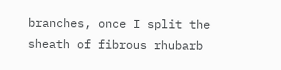branches, once I split the sheath of fibrous rhubarb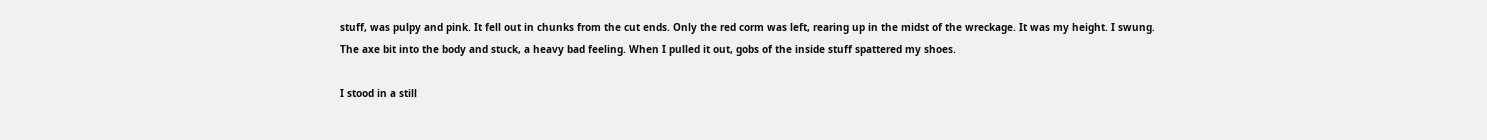stuff, was pulpy and pink. It fell out in chunks from the cut ends. Only the red corm was left, rearing up in the midst of the wreckage. It was my height. I swung. The axe bit into the body and stuck, a heavy bad feeling. When I pulled it out, gobs of the inside stuff spattered my shoes.

I stood in a still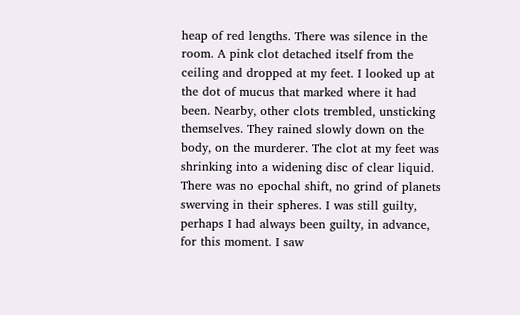heap of red lengths. There was silence in the room. A pink clot detached itself from the ceiling and dropped at my feet. I looked up at the dot of mucus that marked where it had been. Nearby, other clots trembled, unsticking themselves. They rained slowly down on the body, on the murderer. The clot at my feet was shrinking into a widening disc of clear liquid. There was no epochal shift, no grind of planets swerving in their spheres. I was still guilty, perhaps I had always been guilty, in advance, for this moment. I saw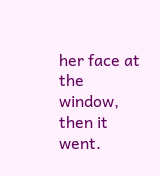her face at the window, then it went.